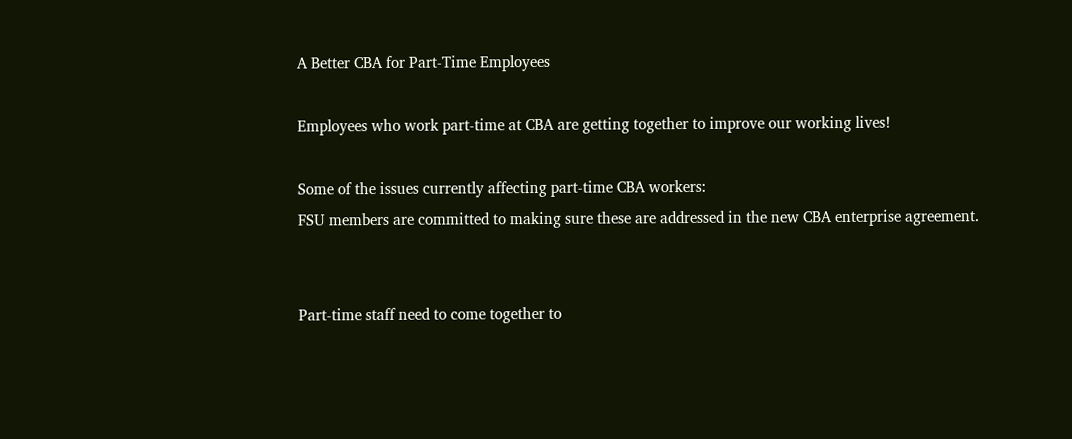A Better CBA for Part-Time Employees

Employees who work part-time at CBA are getting together to improve our working lives!

Some of the issues currently affecting part-time CBA workers:
FSU members are committed to making sure these are addressed in the new CBA enterprise agreement.


Part-time staff need to come together to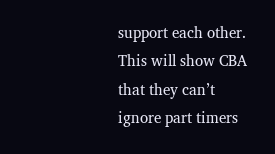support each other. This will show CBA that they can’t ignore part timers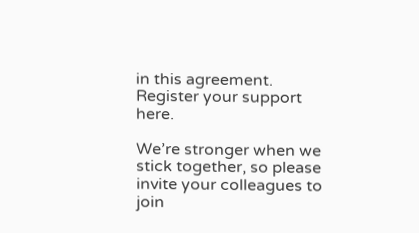in this agreement. Register your support here.

We’re stronger when we stick together, so please invite your colleagues to join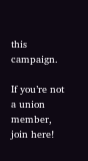this campaign.

If you’re not a union member, join here!